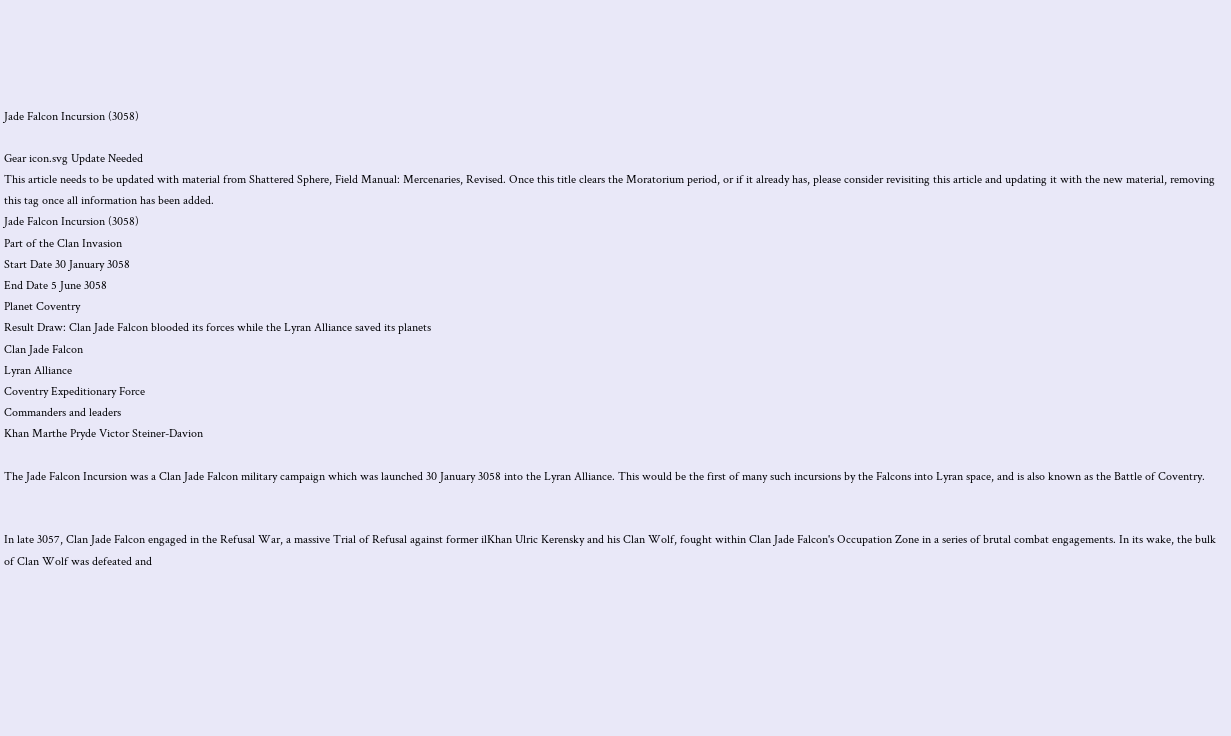Jade Falcon Incursion (3058)

Gear icon.svg Update Needed
This article needs to be updated with material from Shattered Sphere, Field Manual: Mercenaries, Revised. Once this title clears the Moratorium period, or if it already has, please consider revisiting this article and updating it with the new material, removing this tag once all information has been added.
Jade Falcon Incursion (3058)
Part of the Clan Invasion
Start Date 30 January 3058
End Date 5 June 3058
Planet Coventry
Result Draw: Clan Jade Falcon blooded its forces while the Lyran Alliance saved its planets
Clan Jade Falcon
Lyran Alliance
Coventry Expeditionary Force
Commanders and leaders
Khan Marthe Pryde Victor Steiner-Davion

The Jade Falcon Incursion was a Clan Jade Falcon military campaign which was launched 30 January 3058 into the Lyran Alliance. This would be the first of many such incursions by the Falcons into Lyran space, and is also known as the Battle of Coventry.


In late 3057, Clan Jade Falcon engaged in the Refusal War, a massive Trial of Refusal against former ilKhan Ulric Kerensky and his Clan Wolf, fought within Clan Jade Falcon's Occupation Zone in a series of brutal combat engagements. In its wake, the bulk of Clan Wolf was defeated and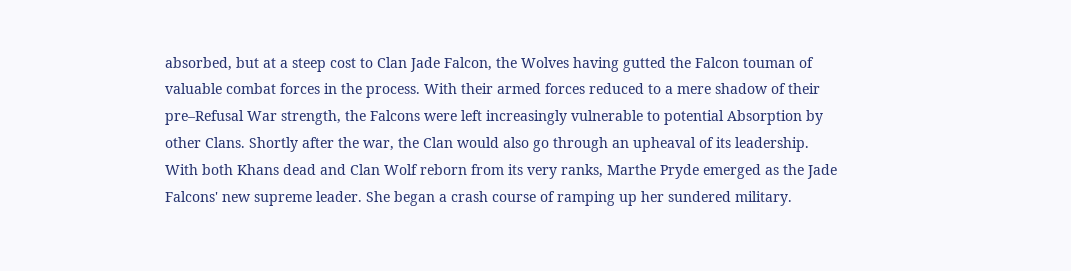absorbed, but at a steep cost to Clan Jade Falcon, the Wolves having gutted the Falcon touman of valuable combat forces in the process. With their armed forces reduced to a mere shadow of their pre–Refusal War strength, the Falcons were left increasingly vulnerable to potential Absorption by other Clans. Shortly after the war, the Clan would also go through an upheaval of its leadership. With both Khans dead and Clan Wolf reborn from its very ranks, Marthe Pryde emerged as the Jade Falcons' new supreme leader. She began a crash course of ramping up her sundered military.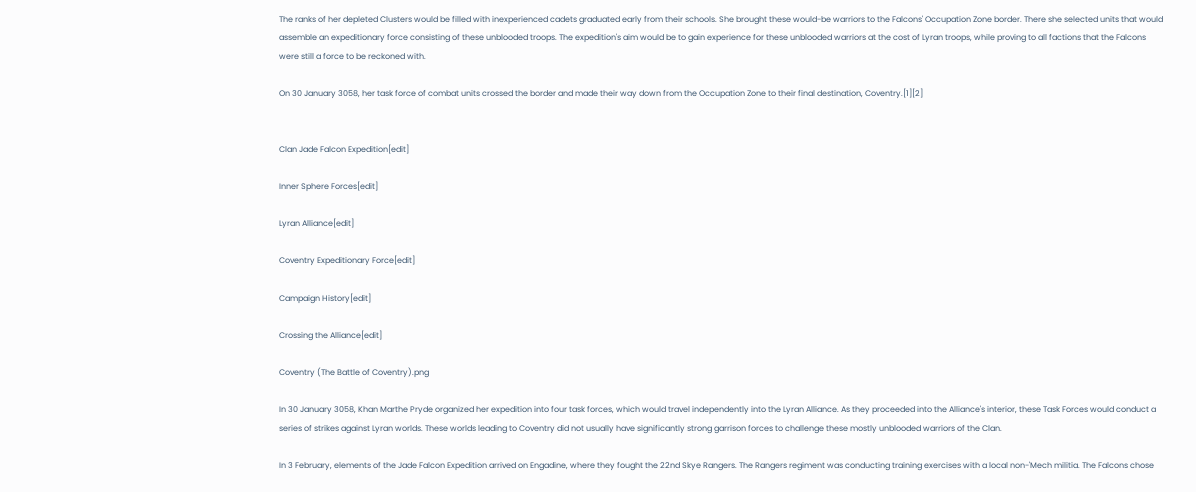The ranks of her depleted Clusters would be filled with inexperienced cadets graduated early from their schools. She brought these would-be warriors to the Falcons' Occupation Zone border. There she selected units that would assemble an expeditionary force consisting of these unblooded troops. The expedition's aim would be to gain experience for these unblooded warriors at the cost of Lyran troops, while proving to all factions that the Falcons were still a force to be reckoned with.

On 30 January 3058, her task force of combat units crossed the border and made their way down from the Occupation Zone to their final destination, Coventry.[1][2]


Clan Jade Falcon Expedition[edit]

Inner Sphere Forces[edit]

Lyran Alliance[edit]

Coventry Expeditionary Force[edit]

Campaign History[edit]

Crossing the Alliance[edit]

Coventry (The Battle of Coventry).png

In 30 January 3058, Khan Marthe Pryde organized her expedition into four task forces, which would travel independently into the Lyran Alliance. As they proceeded into the Alliance's interior, these Task Forces would conduct a series of strikes against Lyran worlds. These worlds leading to Coventry did not usually have significantly strong garrison forces to challenge these mostly unblooded warriors of the Clan.

In 3 February, elements of the Jade Falcon Expedition arrived on Engadine, where they fought the 22nd Skye Rangers. The Rangers regiment was conducting training exercises with a local non-'Mech militia. The Falcons chose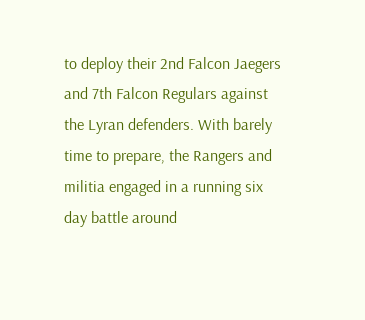to deploy their 2nd Falcon Jaegers and 7th Falcon Regulars against the Lyran defenders. With barely time to prepare, the Rangers and militia engaged in a running six day battle around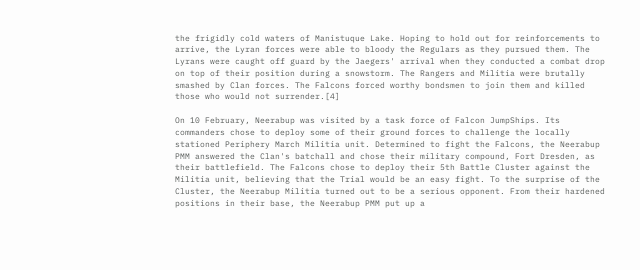the frigidly cold waters of Manistuque Lake. Hoping to hold out for reinforcements to arrive, the Lyran forces were able to bloody the Regulars as they pursued them. The Lyrans were caught off guard by the Jaegers' arrival when they conducted a combat drop on top of their position during a snowstorm. The Rangers and Militia were brutally smashed by Clan forces. The Falcons forced worthy bondsmen to join them and killed those who would not surrender.[4]

On 10 February, Neerabup was visited by a task force of Falcon JumpShips. Its commanders chose to deploy some of their ground forces to challenge the locally stationed Periphery March Militia unit. Determined to fight the Falcons, the Neerabup PMM answered the Clan's batchall and chose their military compound, Fort Dresden, as their battlefield. The Falcons chose to deploy their 5th Battle Cluster against the Militia unit, believing that the Trial would be an easy fight. To the surprise of the Cluster, the Neerabup Militia turned out to be a serious opponent. From their hardened positions in their base, the Neerabup PMM put up a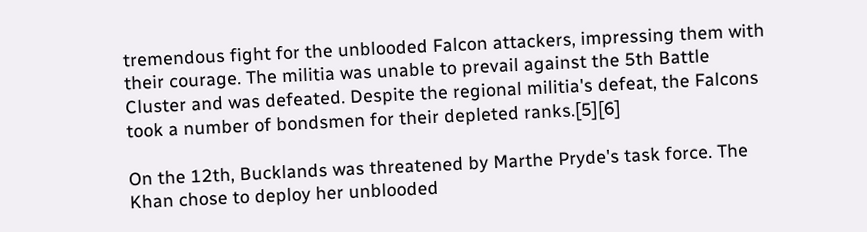tremendous fight for the unblooded Falcon attackers, impressing them with their courage. The militia was unable to prevail against the 5th Battle Cluster and was defeated. Despite the regional militia's defeat, the Falcons took a number of bondsmen for their depleted ranks.[5][6]

On the 12th, Bucklands was threatened by Marthe Pryde's task force. The Khan chose to deploy her unblooded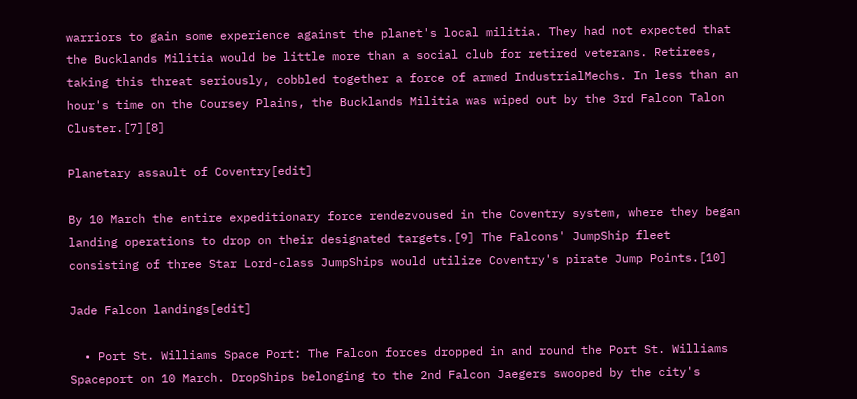warriors to gain some experience against the planet's local militia. They had not expected that the Bucklands Militia would be little more than a social club for retired veterans. Retirees, taking this threat seriously, cobbled together a force of armed IndustrialMechs. In less than an hour's time on the Coursey Plains, the Bucklands Militia was wiped out by the 3rd Falcon Talon Cluster.[7][8]

Planetary assault of Coventry[edit]

By 10 March the entire expeditionary force rendezvoused in the Coventry system, where they began landing operations to drop on their designated targets.[9] The Falcons' JumpShip fleet consisting of three Star Lord-class JumpShips would utilize Coventry's pirate Jump Points.[10]

Jade Falcon landings[edit]

  • Port St. Williams Space Port: The Falcon forces dropped in and round the Port St. Williams Spaceport on 10 March. DropShips belonging to the 2nd Falcon Jaegers swooped by the city's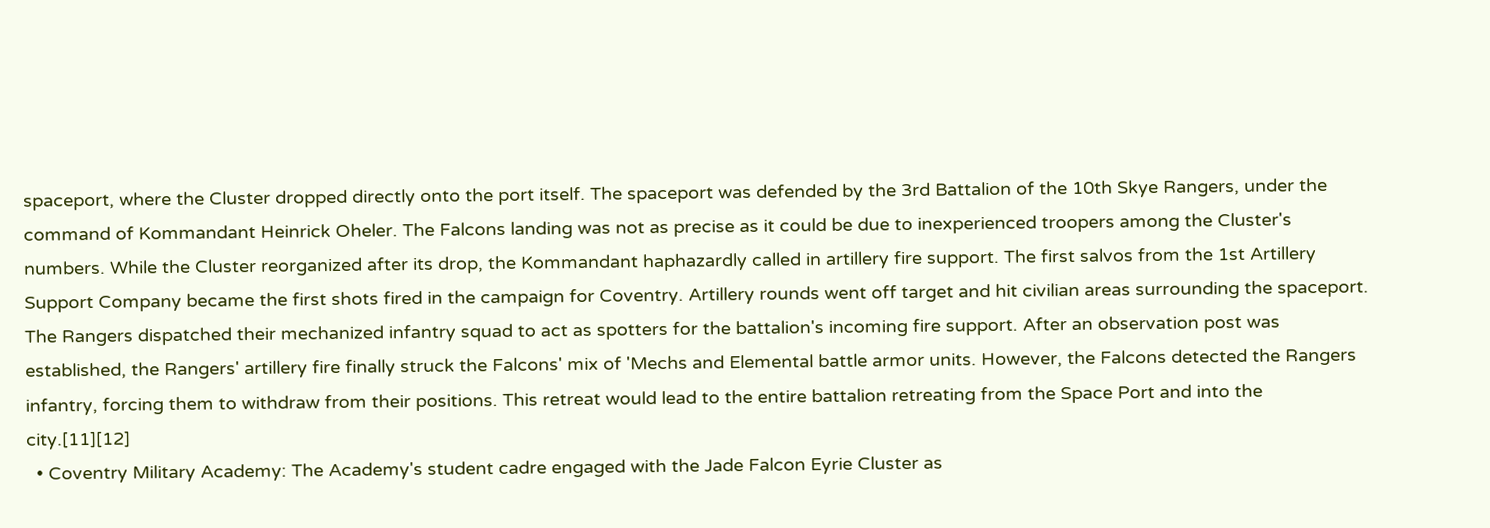spaceport, where the Cluster dropped directly onto the port itself. The spaceport was defended by the 3rd Battalion of the 10th Skye Rangers, under the command of Kommandant Heinrick Oheler. The Falcons landing was not as precise as it could be due to inexperienced troopers among the Cluster's numbers. While the Cluster reorganized after its drop, the Kommandant haphazardly called in artillery fire support. The first salvos from the 1st Artillery Support Company became the first shots fired in the campaign for Coventry. Artillery rounds went off target and hit civilian areas surrounding the spaceport. The Rangers dispatched their mechanized infantry squad to act as spotters for the battalion's incoming fire support. After an observation post was established, the Rangers' artillery fire finally struck the Falcons' mix of 'Mechs and Elemental battle armor units. However, the Falcons detected the Rangers infantry, forcing them to withdraw from their positions. This retreat would lead to the entire battalion retreating from the Space Port and into the city.[11][12]
  • Coventry Military Academy: The Academy's student cadre engaged with the Jade Falcon Eyrie Cluster as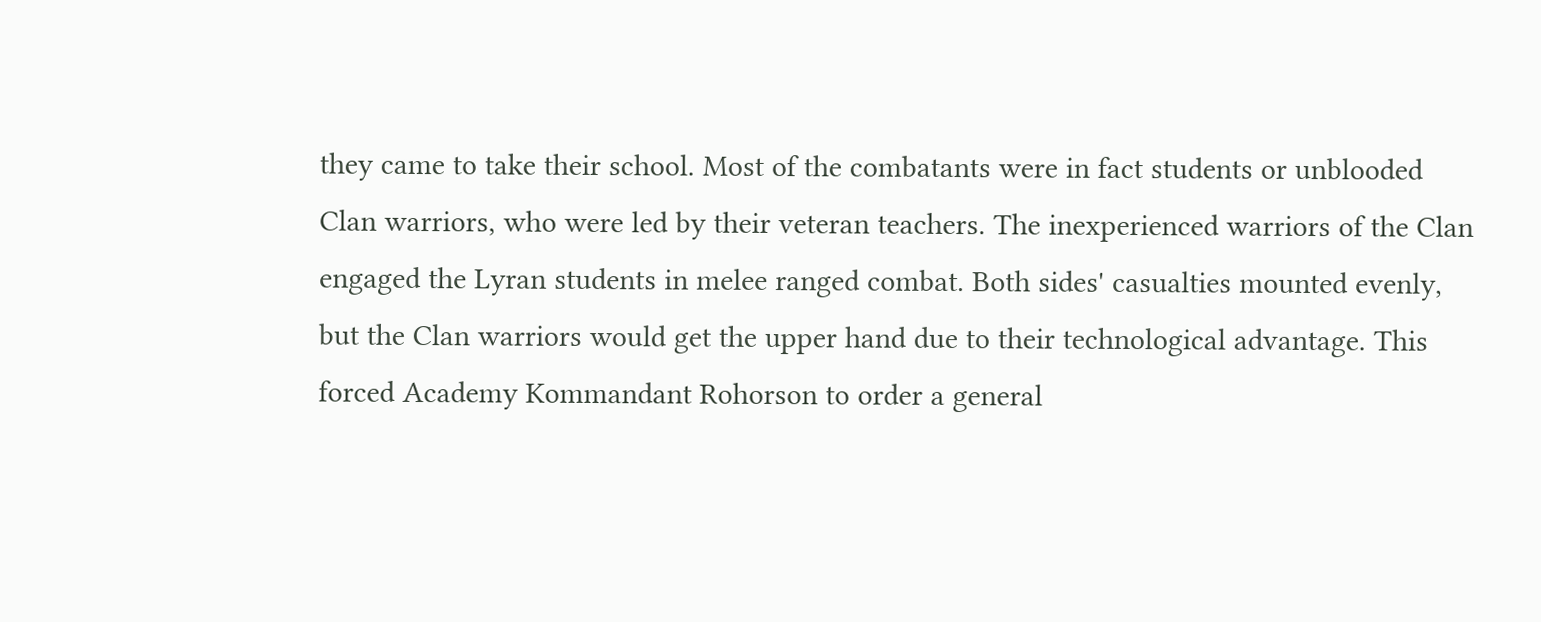they came to take their school. Most of the combatants were in fact students or unblooded Clan warriors, who were led by their veteran teachers. The inexperienced warriors of the Clan engaged the Lyran students in melee ranged combat. Both sides' casualties mounted evenly, but the Clan warriors would get the upper hand due to their technological advantage. This forced Academy Kommandant Rohorson to order a general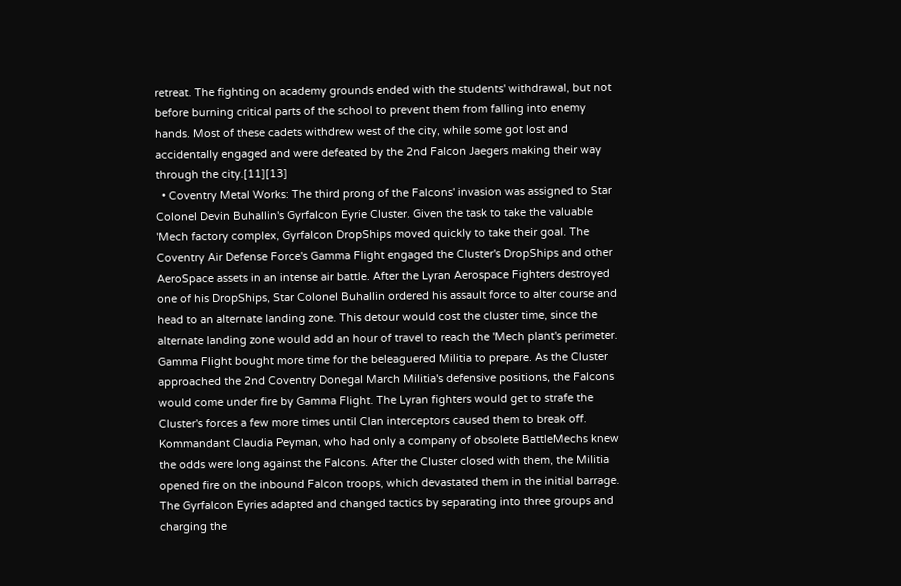retreat. The fighting on academy grounds ended with the students' withdrawal, but not before burning critical parts of the school to prevent them from falling into enemy hands. Most of these cadets withdrew west of the city, while some got lost and accidentally engaged and were defeated by the 2nd Falcon Jaegers making their way through the city.[11][13]
  • Coventry Metal Works: The third prong of the Falcons' invasion was assigned to Star Colonel Devin Buhallin's Gyrfalcon Eyrie Cluster. Given the task to take the valuable 'Mech factory complex, Gyrfalcon DropShips moved quickly to take their goal. The Coventry Air Defense Force's Gamma Flight engaged the Cluster's DropShips and other AeroSpace assets in an intense air battle. After the Lyran Aerospace Fighters destroyed one of his DropShips, Star Colonel Buhallin ordered his assault force to alter course and head to an alternate landing zone. This detour would cost the cluster time, since the alternate landing zone would add an hour of travel to reach the 'Mech plant's perimeter. Gamma Flight bought more time for the beleaguered Militia to prepare. As the Cluster approached the 2nd Coventry Donegal March Militia's defensive positions, the Falcons would come under fire by Gamma Flight. The Lyran fighters would get to strafe the Cluster's forces a few more times until Clan interceptors caused them to break off. Kommandant Claudia Peyman, who had only a company of obsolete BattleMechs knew the odds were long against the Falcons. After the Cluster closed with them, the Militia opened fire on the inbound Falcon troops, which devastated them in the initial barrage. The Gyrfalcon Eyries adapted and changed tactics by separating into three groups and charging the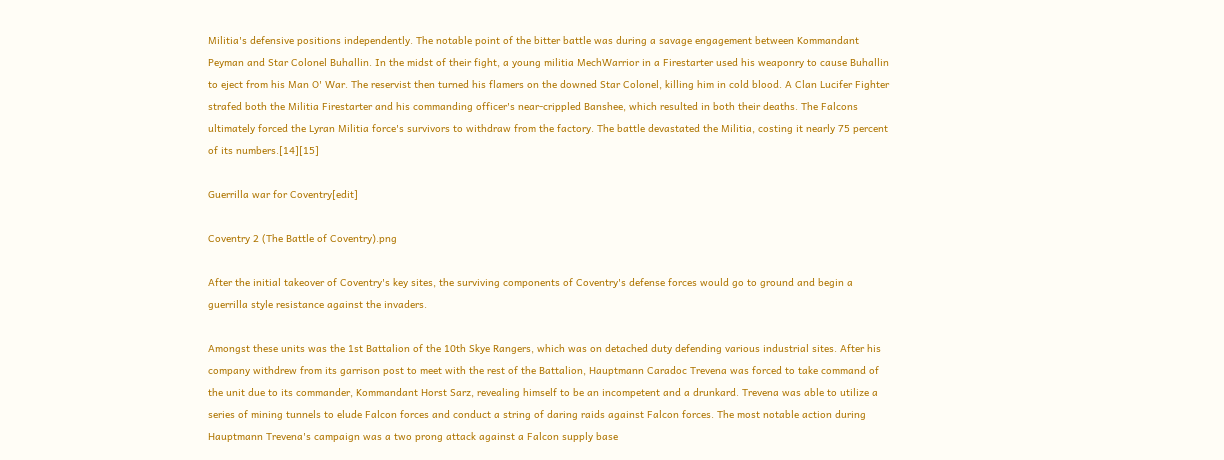Militia's defensive positions independently. The notable point of the bitter battle was during a savage engagement between Kommandant Peyman and Star Colonel Buhallin. In the midst of their fight, a young militia MechWarrior in a Firestarter used his weaponry to cause Buhallin to eject from his Man O' War. The reservist then turned his flamers on the downed Star Colonel, killing him in cold blood. A Clan Lucifer Fighter strafed both the Militia Firestarter and his commanding officer's near-crippled Banshee, which resulted in both their deaths. The Falcons ultimately forced the Lyran Militia force's survivors to withdraw from the factory. The battle devastated the Militia, costing it nearly 75 percent of its numbers.[14][15]

Guerrilla war for Coventry[edit]

Coventry 2 (The Battle of Coventry).png

After the initial takeover of Coventry's key sites, the surviving components of Coventry's defense forces would go to ground and begin a guerrilla style resistance against the invaders.

Amongst these units was the 1st Battalion of the 10th Skye Rangers, which was on detached duty defending various industrial sites. After his company withdrew from its garrison post to meet with the rest of the Battalion, Hauptmann Caradoc Trevena was forced to take command of the unit due to its commander, Kommandant Horst Sarz, revealing himself to be an incompetent and a drunkard. Trevena was able to utilize a series of mining tunnels to elude Falcon forces and conduct a string of daring raids against Falcon forces. The most notable action during Hauptmann Trevena's campaign was a two prong attack against a Falcon supply base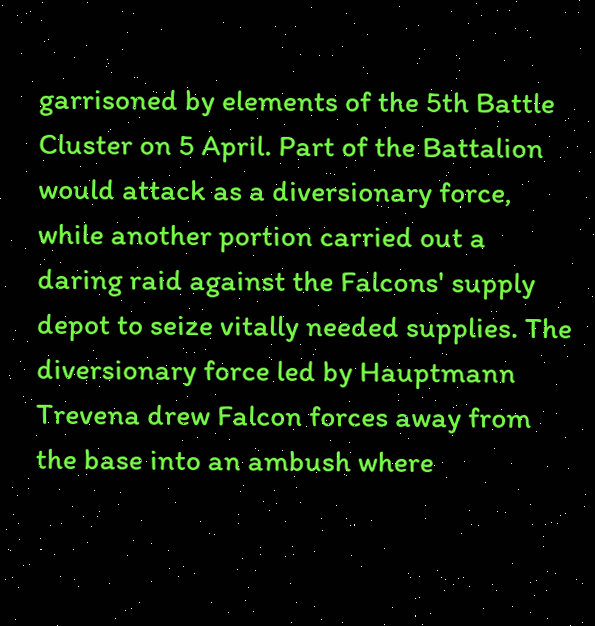garrisoned by elements of the 5th Battle Cluster on 5 April. Part of the Battalion would attack as a diversionary force, while another portion carried out a daring raid against the Falcons' supply depot to seize vitally needed supplies. The diversionary force led by Hauptmann Trevena drew Falcon forces away from the base into an ambush where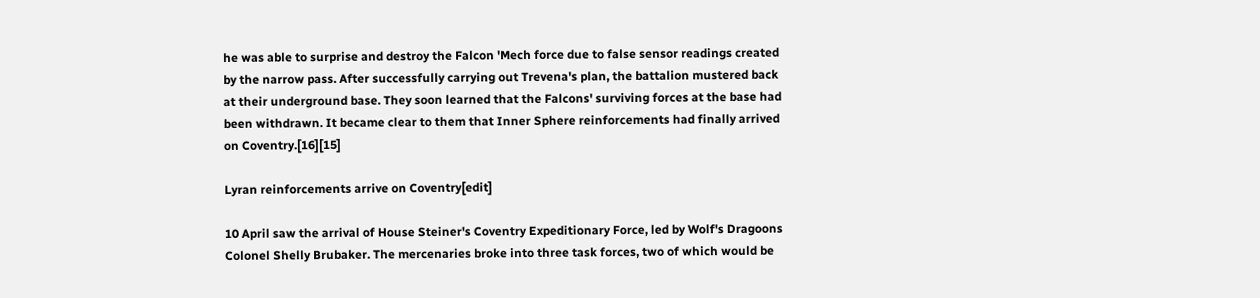he was able to surprise and destroy the Falcon 'Mech force due to false sensor readings created by the narrow pass. After successfully carrying out Trevena's plan, the battalion mustered back at their underground base. They soon learned that the Falcons' surviving forces at the base had been withdrawn. It became clear to them that Inner Sphere reinforcements had finally arrived on Coventry.[16][15]

Lyran reinforcements arrive on Coventry[edit]

10 April saw the arrival of House Steiner's Coventry Expeditionary Force, led by Wolf's Dragoons Colonel Shelly Brubaker. The mercenaries broke into three task forces, two of which would be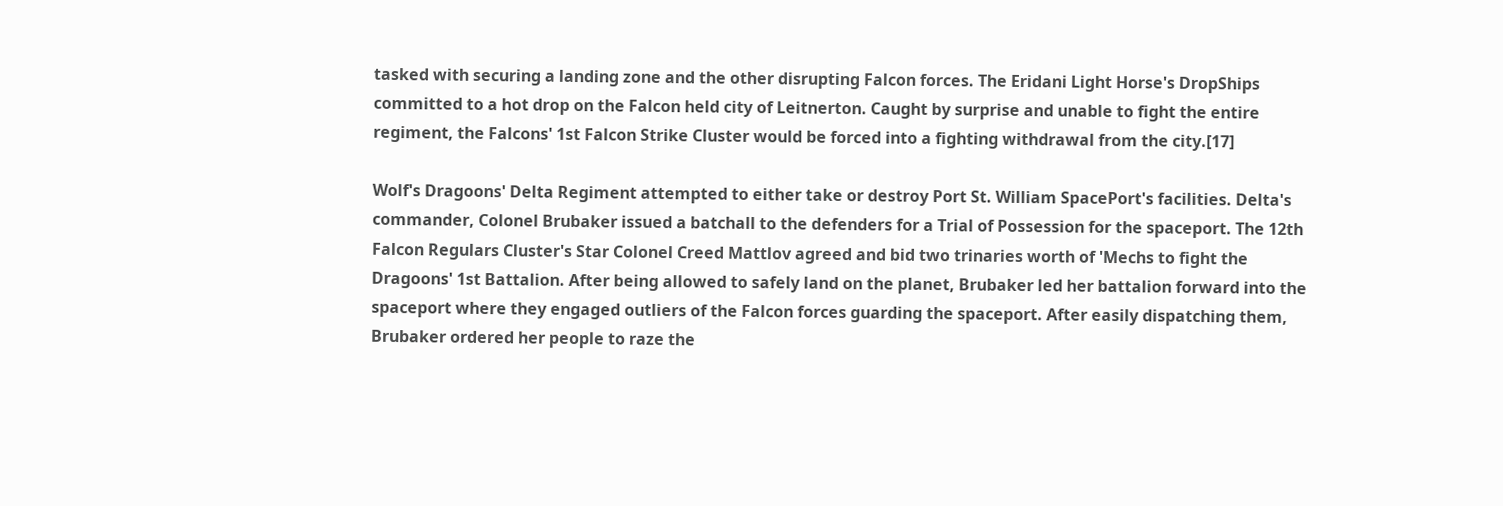tasked with securing a landing zone and the other disrupting Falcon forces. The Eridani Light Horse's DropShips committed to a hot drop on the Falcon held city of Leitnerton. Caught by surprise and unable to fight the entire regiment, the Falcons' 1st Falcon Strike Cluster would be forced into a fighting withdrawal from the city.[17]

Wolf's Dragoons' Delta Regiment attempted to either take or destroy Port St. William SpacePort's facilities. Delta's commander, Colonel Brubaker issued a batchall to the defenders for a Trial of Possession for the spaceport. The 12th Falcon Regulars Cluster's Star Colonel Creed Mattlov agreed and bid two trinaries worth of 'Mechs to fight the Dragoons' 1st Battalion. After being allowed to safely land on the planet, Brubaker led her battalion forward into the spaceport where they engaged outliers of the Falcon forces guarding the spaceport. After easily dispatching them, Brubaker ordered her people to raze the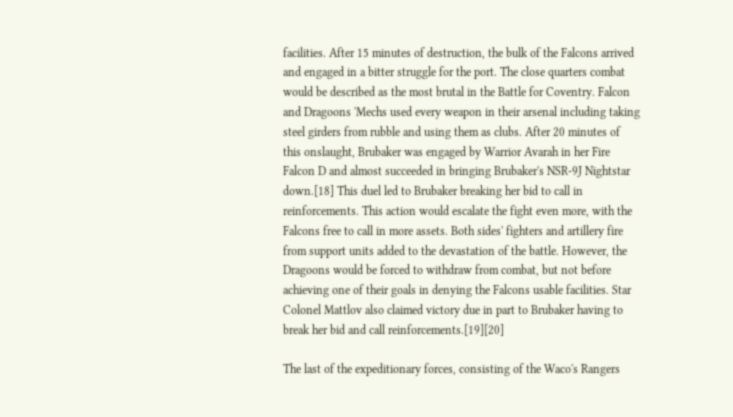facilities. After 15 minutes of destruction, the bulk of the Falcons arrived and engaged in a bitter struggle for the port. The close quarters combat would be described as the most brutal in the Battle for Coventry. Falcon and Dragoons 'Mechs used every weapon in their arsenal including taking steel girders from rubble and using them as clubs. After 20 minutes of this onslaught, Brubaker was engaged by Warrior Avarah in her Fire Falcon D and almost succeeded in bringing Brubaker's NSR-9J Nightstar down.[18] This duel led to Brubaker breaking her bid to call in reinforcements. This action would escalate the fight even more, with the Falcons free to call in more assets. Both sides' fighters and artillery fire from support units added to the devastation of the battle. However, the Dragoons would be forced to withdraw from combat, but not before achieving one of their goals in denying the Falcons usable facilities. Star Colonel Mattlov also claimed victory due in part to Brubaker having to break her bid and call reinforcements.[19][20]

The last of the expeditionary forces, consisting of the Waco's Rangers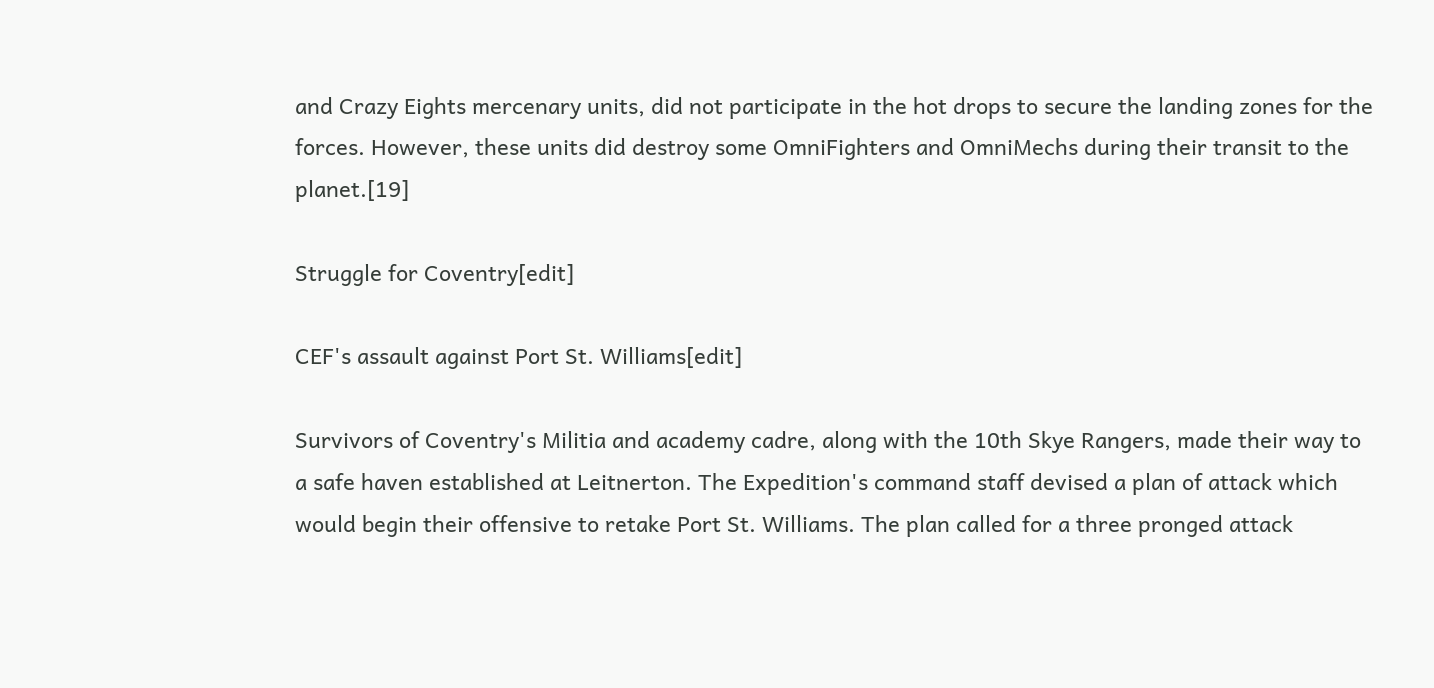and Crazy Eights mercenary units, did not participate in the hot drops to secure the landing zones for the forces. However, these units did destroy some OmniFighters and OmniMechs during their transit to the planet.[19]

Struggle for Coventry[edit]

CEF's assault against Port St. Williams[edit]

Survivors of Coventry's Militia and academy cadre, along with the 10th Skye Rangers, made their way to a safe haven established at Leitnerton. The Expedition's command staff devised a plan of attack which would begin their offensive to retake Port St. Williams. The plan called for a three pronged attack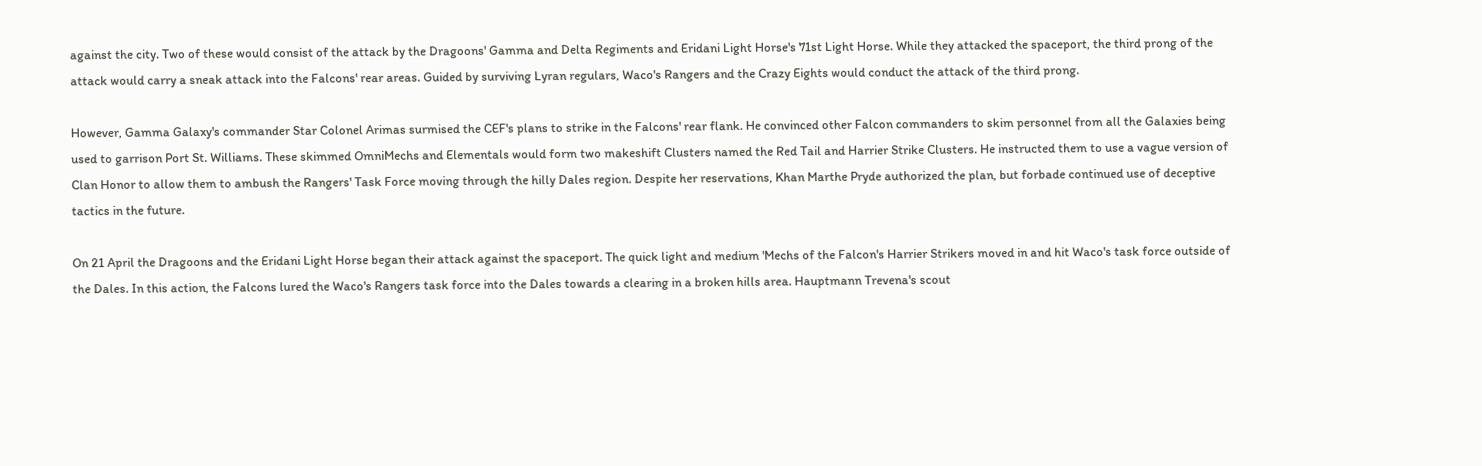against the city. Two of these would consist of the attack by the Dragoons' Gamma and Delta Regiments and Eridani Light Horse's 71st Light Horse. While they attacked the spaceport, the third prong of the attack would carry a sneak attack into the Falcons' rear areas. Guided by surviving Lyran regulars, Waco's Rangers and the Crazy Eights would conduct the attack of the third prong.

However, Gamma Galaxy's commander Star Colonel Arimas surmised the CEF's plans to strike in the Falcons' rear flank. He convinced other Falcon commanders to skim personnel from all the Galaxies being used to garrison Port St. Williams. These skimmed OmniMechs and Elementals would form two makeshift Clusters named the Red Tail and Harrier Strike Clusters. He instructed them to use a vague version of Clan Honor to allow them to ambush the Rangers' Task Force moving through the hilly Dales region. Despite her reservations, Khan Marthe Pryde authorized the plan, but forbade continued use of deceptive tactics in the future.

On 21 April the Dragoons and the Eridani Light Horse began their attack against the spaceport. The quick light and medium 'Mechs of the Falcon's Harrier Strikers moved in and hit Waco's task force outside of the Dales. In this action, the Falcons lured the Waco's Rangers task force into the Dales towards a clearing in a broken hills area. Hauptmann Trevena's scout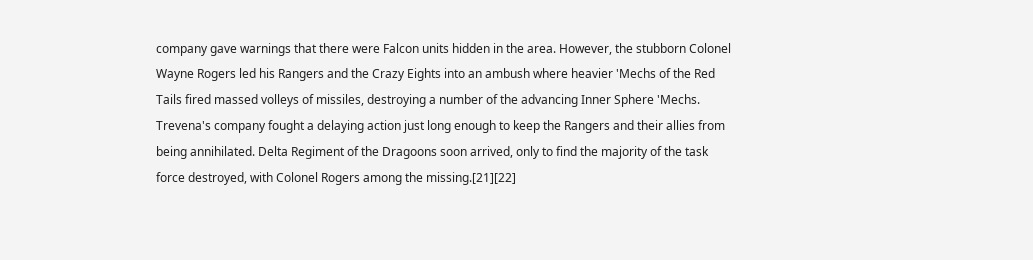company gave warnings that there were Falcon units hidden in the area. However, the stubborn Colonel Wayne Rogers led his Rangers and the Crazy Eights into an ambush where heavier 'Mechs of the Red Tails fired massed volleys of missiles, destroying a number of the advancing Inner Sphere 'Mechs. Trevena's company fought a delaying action just long enough to keep the Rangers and their allies from being annihilated. Delta Regiment of the Dragoons soon arrived, only to find the majority of the task force destroyed, with Colonel Rogers among the missing.[21][22]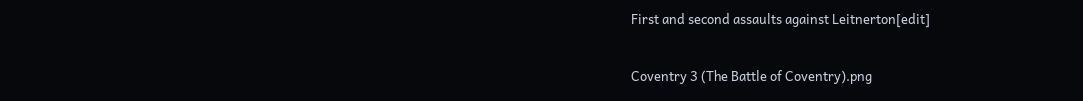First and second assaults against Leitnerton[edit]

Coventry 3 (The Battle of Coventry).png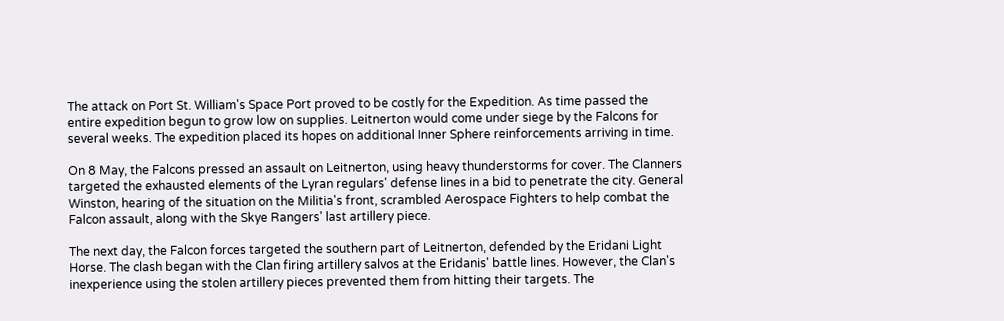The attack on Port St. William's Space Port proved to be costly for the Expedition. As time passed the entire expedition begun to grow low on supplies. Leitnerton would come under siege by the Falcons for several weeks. The expedition placed its hopes on additional Inner Sphere reinforcements arriving in time.

On 8 May, the Falcons pressed an assault on Leitnerton, using heavy thunderstorms for cover. The Clanners targeted the exhausted elements of the Lyran regulars' defense lines in a bid to penetrate the city. General Winston, hearing of the situation on the Militia's front, scrambled Aerospace Fighters to help combat the Falcon assault, along with the Skye Rangers' last artillery piece.

The next day, the Falcon forces targeted the southern part of Leitnerton, defended by the Eridani Light Horse. The clash began with the Clan firing artillery salvos at the Eridanis' battle lines. However, the Clan's inexperience using the stolen artillery pieces prevented them from hitting their targets. The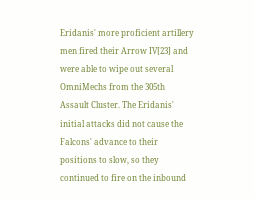Eridanis' more proficient artillery men fired their Arrow IV[23] and were able to wipe out several OmniMechs from the 305th Assault Cluster. The Eridanis' initial attacks did not cause the Falcons' advance to their positions to slow, so they continued to fire on the inbound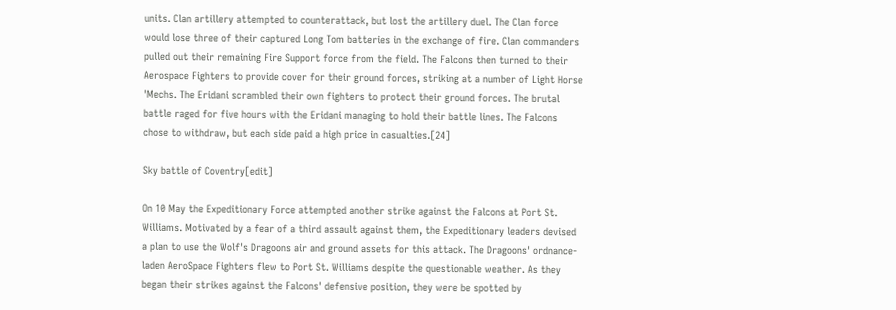units. Clan artillery attempted to counterattack, but lost the artillery duel. The Clan force would lose three of their captured Long Tom batteries in the exchange of fire. Clan commanders pulled out their remaining Fire Support force from the field. The Falcons then turned to their Aerospace Fighters to provide cover for their ground forces, striking at a number of Light Horse 'Mechs. The Eridani scrambled their own fighters to protect their ground forces. The brutal battle raged for five hours with the Eridani managing to hold their battle lines. The Falcons chose to withdraw, but each side paid a high price in casualties.[24]

Sky battle of Coventry[edit]

On 10 May the Expeditionary Force attempted another strike against the Falcons at Port St. Williams. Motivated by a fear of a third assault against them, the Expeditionary leaders devised a plan to use the Wolf's Dragoons air and ground assets for this attack. The Dragoons' ordnance-laden AeroSpace Fighters flew to Port St. Williams despite the questionable weather. As they began their strikes against the Falcons' defensive position, they were be spotted by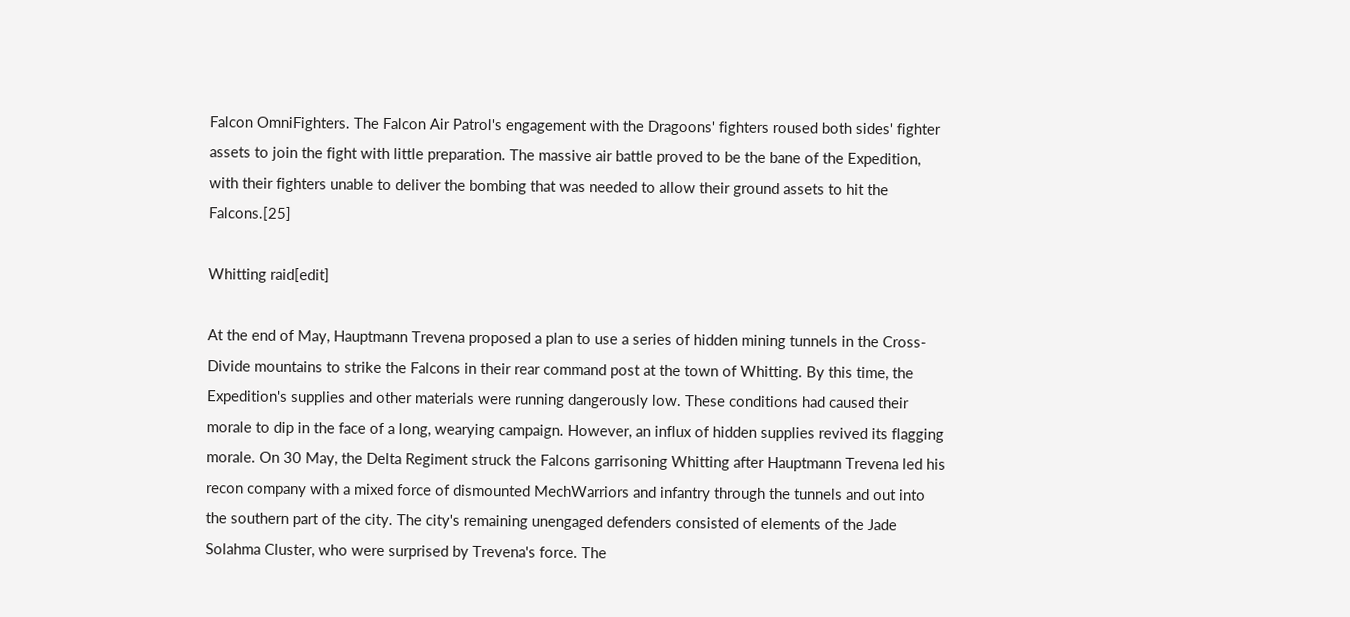Falcon OmniFighters. The Falcon Air Patrol's engagement with the Dragoons' fighters roused both sides' fighter assets to join the fight with little preparation. The massive air battle proved to be the bane of the Expedition, with their fighters unable to deliver the bombing that was needed to allow their ground assets to hit the Falcons.[25]

Whitting raid[edit]

At the end of May, Hauptmann Trevena proposed a plan to use a series of hidden mining tunnels in the Cross-Divide mountains to strike the Falcons in their rear command post at the town of Whitting. By this time, the Expedition's supplies and other materials were running dangerously low. These conditions had caused their morale to dip in the face of a long, wearying campaign. However, an influx of hidden supplies revived its flagging morale. On 30 May, the Delta Regiment struck the Falcons garrisoning Whitting after Hauptmann Trevena led his recon company with a mixed force of dismounted MechWarriors and infantry through the tunnels and out into the southern part of the city. The city's remaining unengaged defenders consisted of elements of the Jade Solahma Cluster, who were surprised by Trevena's force. The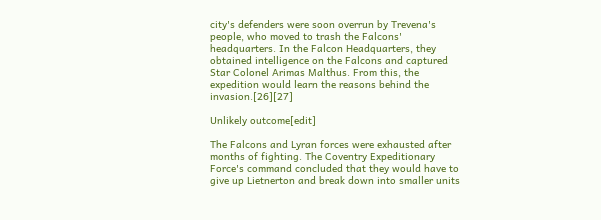city's defenders were soon overrun by Trevena's people, who moved to trash the Falcons' headquarters. In the Falcon Headquarters, they obtained intelligence on the Falcons and captured Star Colonel Arimas Malthus. From this, the expedition would learn the reasons behind the invasion.[26][27]

Unlikely outcome[edit]

The Falcons and Lyran forces were exhausted after months of fighting. The Coventry Expeditionary Force's command concluded that they would have to give up Lietnerton and break down into smaller units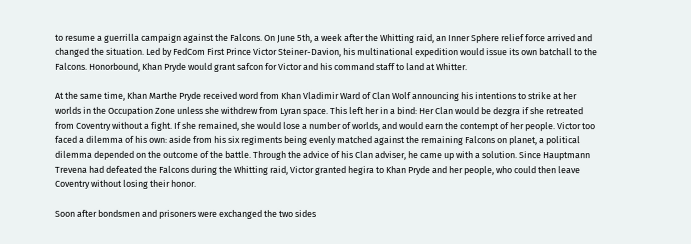to resume a guerrilla campaign against the Falcons. On June 5th, a week after the Whitting raid, an Inner Sphere relief force arrived and changed the situation. Led by FedCom First Prince Victor Steiner-Davion, his multinational expedition would issue its own batchall to the Falcons. Honorbound, Khan Pryde would grant safcon for Victor and his command staff to land at Whitter.

At the same time, Khan Marthe Pryde received word from Khan Vladimir Ward of Clan Wolf announcing his intentions to strike at her worlds in the Occupation Zone unless she withdrew from Lyran space. This left her in a bind: Her Clan would be dezgra if she retreated from Coventry without a fight. If she remained, she would lose a number of worlds, and would earn the contempt of her people. Victor too faced a dilemma of his own: aside from his six regiments being evenly matched against the remaining Falcons on planet, a political dilemma depended on the outcome of the battle. Through the advice of his Clan adviser, he came up with a solution. Since Hauptmann Trevena had defeated the Falcons during the Whitting raid, Victor granted hegira to Khan Pryde and her people, who could then leave Coventry without losing their honor.

Soon after bondsmen and prisoners were exchanged the two sides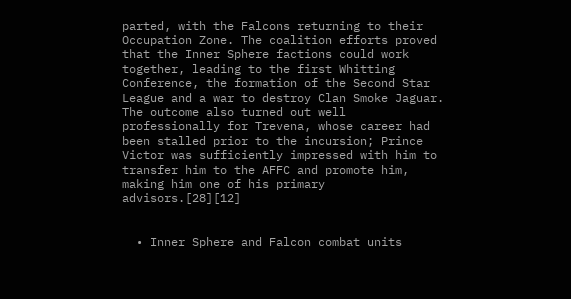parted, with the Falcons returning to their Occupation Zone. The coalition efforts proved that the Inner Sphere factions could work together, leading to the first Whitting Conference, the formation of the Second Star League and a war to destroy Clan Smoke Jaguar. The outcome also turned out well professionally for Trevena, whose career had been stalled prior to the incursion; Prince Victor was sufficiently impressed with him to transfer him to the AFFC and promote him, making him one of his primary advisors.[28][12]


  • Inner Sphere and Falcon combat units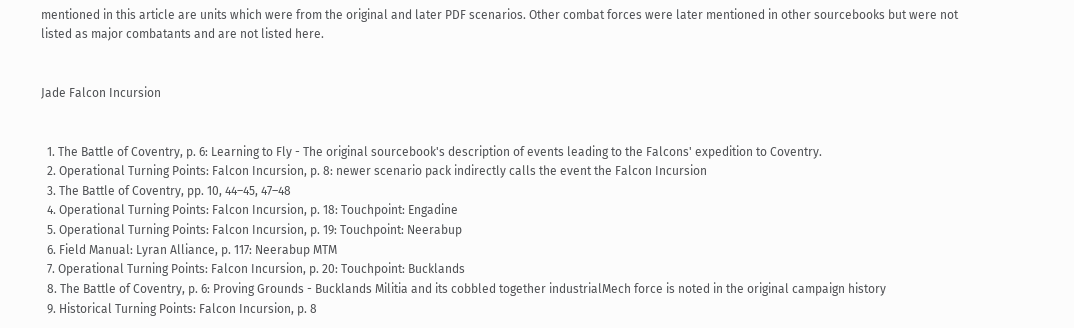mentioned in this article are units which were from the original and later PDF scenarios. Other combat forces were later mentioned in other sourcebooks but were not listed as major combatants and are not listed here.


Jade Falcon Incursion


  1. The Battle of Coventry, p. 6: Learning to Fly - The original sourcebook's description of events leading to the Falcons' expedition to Coventry.
  2. Operational Turning Points: Falcon Incursion, p. 8: newer scenario pack indirectly calls the event the Falcon Incursion
  3. The Battle of Coventry, pp. 10, 44–45, 47–48
  4. Operational Turning Points: Falcon Incursion, p. 18: Touchpoint: Engadine
  5. Operational Turning Points: Falcon Incursion, p. 19: Touchpoint: Neerabup
  6. Field Manual: Lyran Alliance, p. 117: Neerabup MTM
  7. Operational Turning Points: Falcon Incursion, p. 20: Touchpoint: Bucklands
  8. The Battle of Coventry, p. 6: Proving Grounds - Bucklands Militia and its cobbled together industrialMech force is noted in the original campaign history
  9. Historical Turning Points: Falcon Incursion, p. 8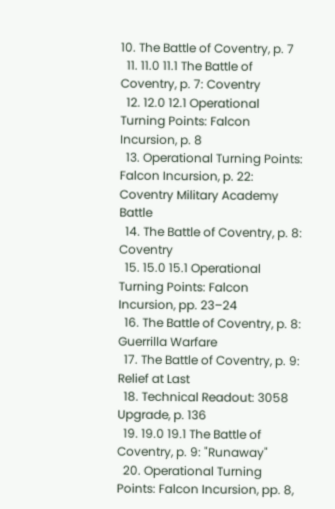10. The Battle of Coventry, p. 7
  11. 11.0 11.1 The Battle of Coventry, p. 7: Coventry
  12. 12.0 12.1 Operational Turning Points: Falcon Incursion, p. 8
  13. Operational Turning Points: Falcon Incursion, p. 22: Coventry Military Academy Battle
  14. The Battle of Coventry, p. 8: Coventry
  15. 15.0 15.1 Operational Turning Points: Falcon Incursion, pp. 23–24
  16. The Battle of Coventry, p. 8: Guerrilla Warfare
  17. The Battle of Coventry, p. 9: Relief at Last
  18. Technical Readout: 3058 Upgrade, p. 136
  19. 19.0 19.1 The Battle of Coventry, p. 9: "Runaway"
  20. Operational Turning Points: Falcon Incursion, pp. 8,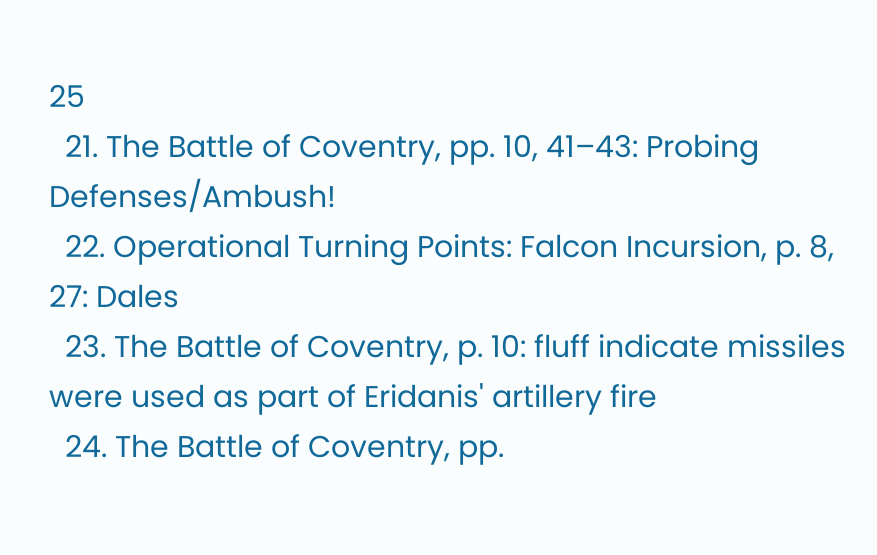25
  21. The Battle of Coventry, pp. 10, 41–43: Probing Defenses/Ambush!
  22. Operational Turning Points: Falcon Incursion, p. 8, 27: Dales
  23. The Battle of Coventry, p. 10: fluff indicate missiles were used as part of Eridanis' artillery fire
  24. The Battle of Coventry, pp.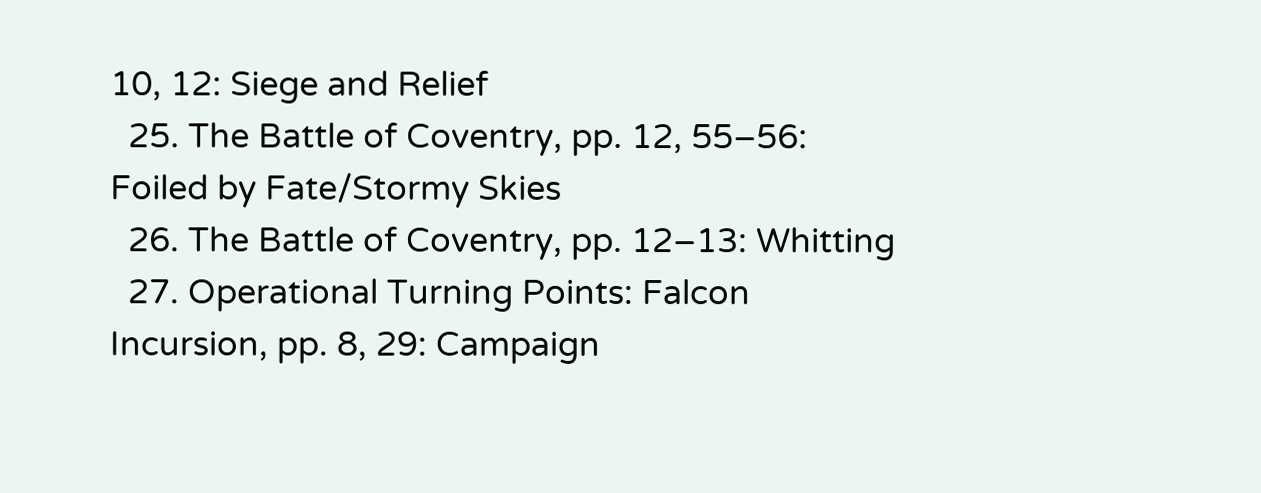10, 12: Siege and Relief
  25. The Battle of Coventry, pp. 12, 55–56: Foiled by Fate/Stormy Skies
  26. The Battle of Coventry, pp. 12–13: Whitting
  27. Operational Turning Points: Falcon Incursion, pp. 8, 29: Campaign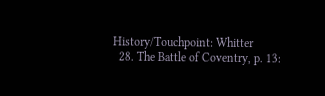History/Touchpoint: Whitter
  28. The Battle of Coventry, p. 13: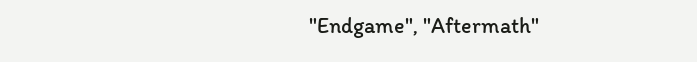"Endgame", "Aftermath"